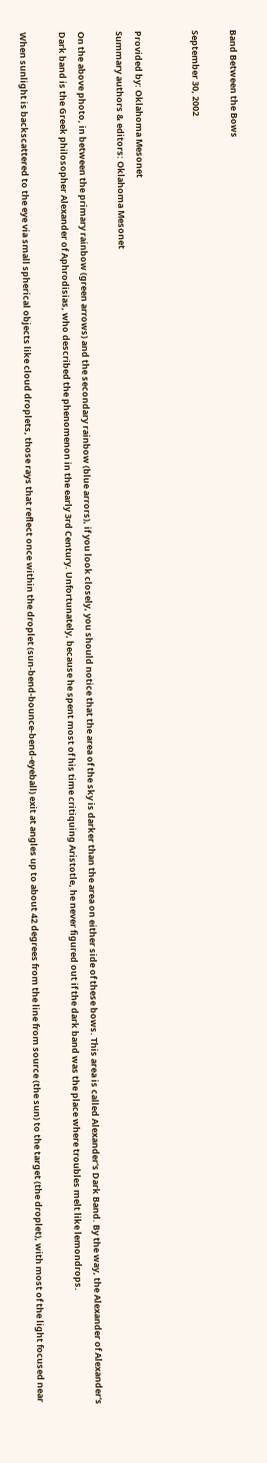Band Between the Bows

September 30, 2002


Provided by: Oklahoma Mesonet
Summary authors & editors: Oklahoma Mesonet

On the above photo, in between the primary rainbow (green arrows) and the secondary rainbow (blue arrors), if you look closely, you should notice that the area of the sky is darker than the area on either side of these bows. This area is called Alexander's Dark Band. By the way, the Alexander of Alexander's Dark band is the Greek philosopher Alexander of Aphrodisias, who described the phenomenon in the early 3rd Century. Unfortunately, because he spent most of his time critiquing Aristotle, he never figured out if the dark band was the place where troubles melt like lemondrops.

When sunlight is backscattered to the eye via small spherical objects like cloud droplets, those rays that reflect once within the droplet (sun-bend-bounce-bend-eyeball) exit at angles up to about 42 degrees from the line from source (the sun) to the target (the droplet), with most of the light focused near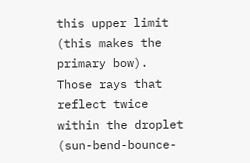this upper limit (this makes the primary bow). Those rays that reflect twice within the droplet (sun-bend-bounce-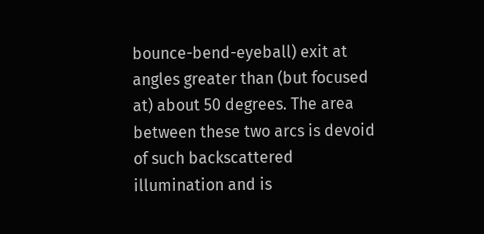bounce-bend-eyeball) exit at angles greater than (but focused at) about 50 degrees. The area between these two arcs is devoid of such backscattered illumination and is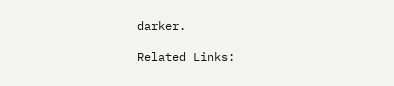darker.

Related Links: